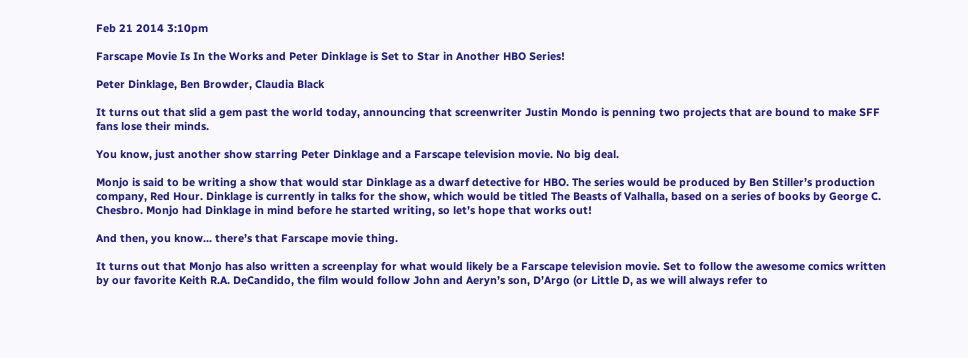Feb 21 2014 3:10pm

Farscape Movie Is In the Works and Peter Dinklage is Set to Star in Another HBO Series!

Peter Dinklage, Ben Browder, Claudia Black

It turns out that slid a gem past the world today, announcing that screenwriter Justin Mondo is penning two projects that are bound to make SFF fans lose their minds.

You know, just another show starring Peter Dinklage and a Farscape television movie. No big deal.

Monjo is said to be writing a show that would star Dinklage as a dwarf detective for HBO. The series would be produced by Ben Stiller’s production company, Red Hour. Dinklage is currently in talks for the show, which would be titled The Beasts of Valhalla, based on a series of books by George C. Chesbro. Monjo had Dinklage in mind before he started writing, so let’s hope that works out!

And then, you know... there’s that Farscape movie thing.

It turns out that Monjo has also written a screenplay for what would likely be a Farscape television movie. Set to follow the awesome comics written by our favorite Keith R.A. DeCandido, the film would follow John and Aeryn’s son, D’Argo (or Little D, as we will always refer to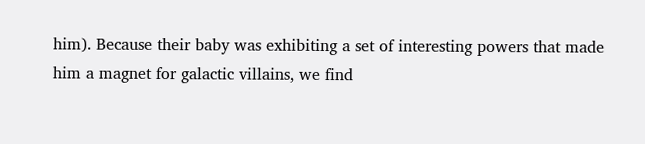him). Because their baby was exhibiting a set of interesting powers that made him a magnet for galactic villains, we find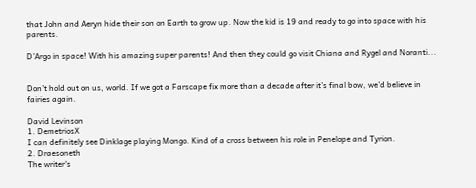that John and Aeryn hide their son on Earth to grow up. Now the kid is 19 and ready to go into space with his parents.

D’Argo in space! With his amazing super parents! And then they could go visit Chiana and Rygel and Noranti...


Don’t hold out on us, world. If we got a Farscape fix more than a decade after it’s final bow, we’d believe in fairies again.

David Levinson
1. DemetriosX
I can definitely see Dinklage playing Mongo. Kind of a cross between his role in Penelope and Tyrion.
2. Draesoneth
The writer's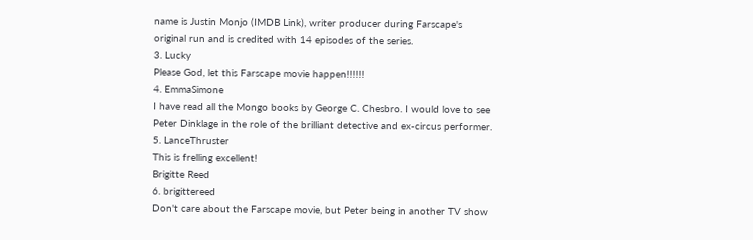name is Justin Monjo (IMDB Link), writer producer during Farscape's original run and is credited with 14 episodes of the series.
3. Lucky
Please God, let this Farscape movie happen!!!!!!
4. EmmaSimone
I have read all the Mongo books by George C. Chesbro. I would love to see Peter Dinklage in the role of the brilliant detective and ex-circus performer.
5. LanceThruster
This is frelling excellent!
Brigitte Reed
6. brigittereed
Don't care about the Farscape movie, but Peter being in another TV show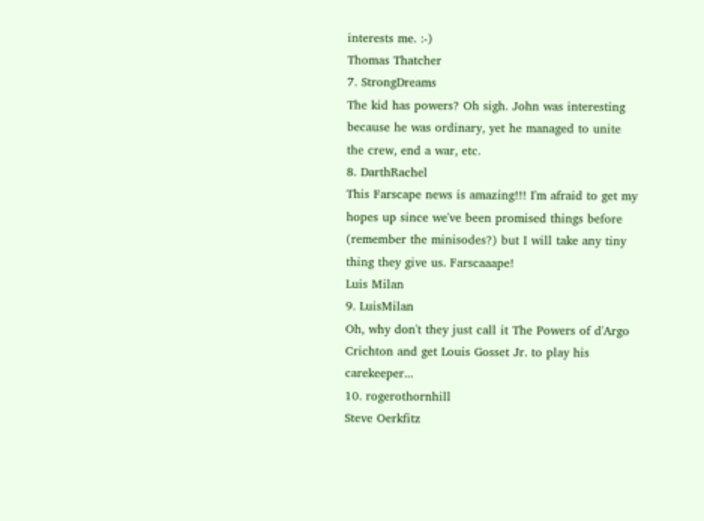interests me. :-)
Thomas Thatcher
7. StrongDreams
The kid has powers? Oh sigh. John was interesting because he was ordinary, yet he managed to unite the crew, end a war, etc.
8. DarthRachel
This Farscape news is amazing!!! I'm afraid to get my hopes up since we've been promised things before (remember the minisodes?) but I will take any tiny thing they give us. Farscaaape!
Luis Milan
9. LuisMilan
Oh, why don't they just call it The Powers of d'Argo Crichton and get Louis Gosset Jr. to play his carekeeper...
10. rogerothornhill
Steve Oerkfitz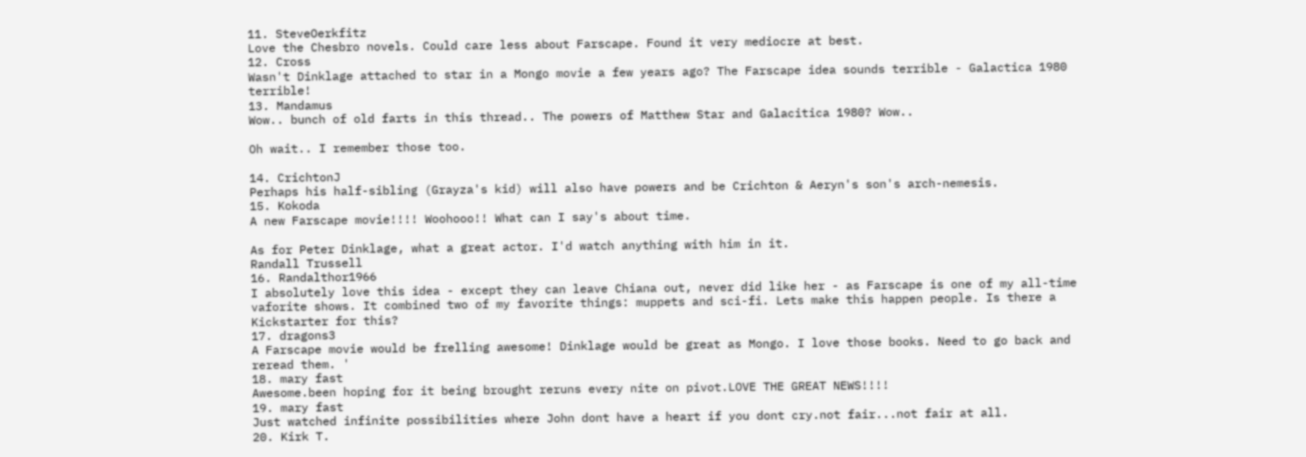11. SteveOerkfitz
Love the Chesbro novels. Could care less about Farscape. Found it very mediocre at best.
12. Cross
Wasn't Dinklage attached to star in a Mongo movie a few years ago? The Farscape idea sounds terrible - Galactica 1980 terrible!
13. Mandamus
Wow.. bunch of old farts in this thread.. The powers of Matthew Star and Galacitica 1980? Wow..

Oh wait.. I remember those too.

14. CrichtonJ
Perhaps his half-sibling (Grayza's kid) will also have powers and be Crichton & Aeryn's son's arch-nemesis.
15. Kokoda
A new Farscape movie!!!! Woohooo!! What can I say's about time.

As for Peter Dinklage, what a great actor. I'd watch anything with him in it.
Randall Trussell
16. Randalthor1966
I absolutely love this idea - except they can leave Chiana out, never did like her - as Farscape is one of my all-time vaforite shows. It combined two of my favorite things: muppets and sci-fi. Lets make this happen people. Is there a Kickstarter for this?
17. dragons3
A Farscape movie would be frelling awesome! Dinklage would be great as Mongo. I love those books. Need to go back and reread them. '
18. mary fast
Awesome.been hoping for it being brought reruns every nite on pivot.LOVE THE GREAT NEWS!!!!
19. mary fast
Just watched infinite possibilities where John dont have a heart if you dont cry.not fair...not fair at all.
20. Kirk T.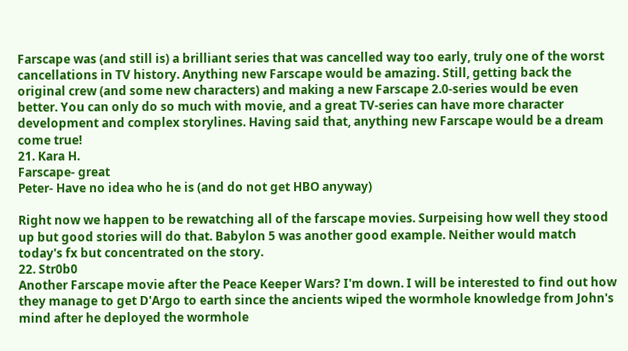Farscape was (and still is) a brilliant series that was cancelled way too early, truly one of the worst cancellations in TV history. Anything new Farscape would be amazing. Still, getting back the original crew (and some new characters) and making a new Farscape 2.0-series would be even better. You can only do so much with movie, and a great TV-series can have more character development and complex storylines. Having said that, anything new Farscape would be a dream come true!
21. Kara H.
Farscape- great
Peter- Have no idea who he is (and do not get HBO anyway)

Right now we happen to be rewatching all of the farscape movies. Surpeising how well they stood up but good stories will do that. Babylon 5 was another good example. Neither would match today's fx but concentrated on the story.
22. Str0b0
Another Farscape movie after the Peace Keeper Wars? I'm down. I will be interested to find out how they manage to get D'Argo to earth since the ancients wiped the wormhole knowledge from John's mind after he deployed the wormhole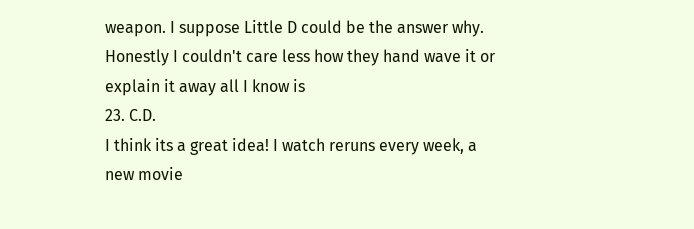weapon. I suppose Little D could be the answer why. Honestly I couldn't care less how they hand wave it or explain it away all I know is
23. C.D.
I think its a great idea! I watch reruns every week, a new movie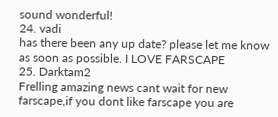sound wonderful!
24. vadi
has there been any up date? please let me know as soon as possible. I LOVE FARSCAPE
25. Darktam2
Frelling amazing news cant wait for new farscape,if you dont like farscape you are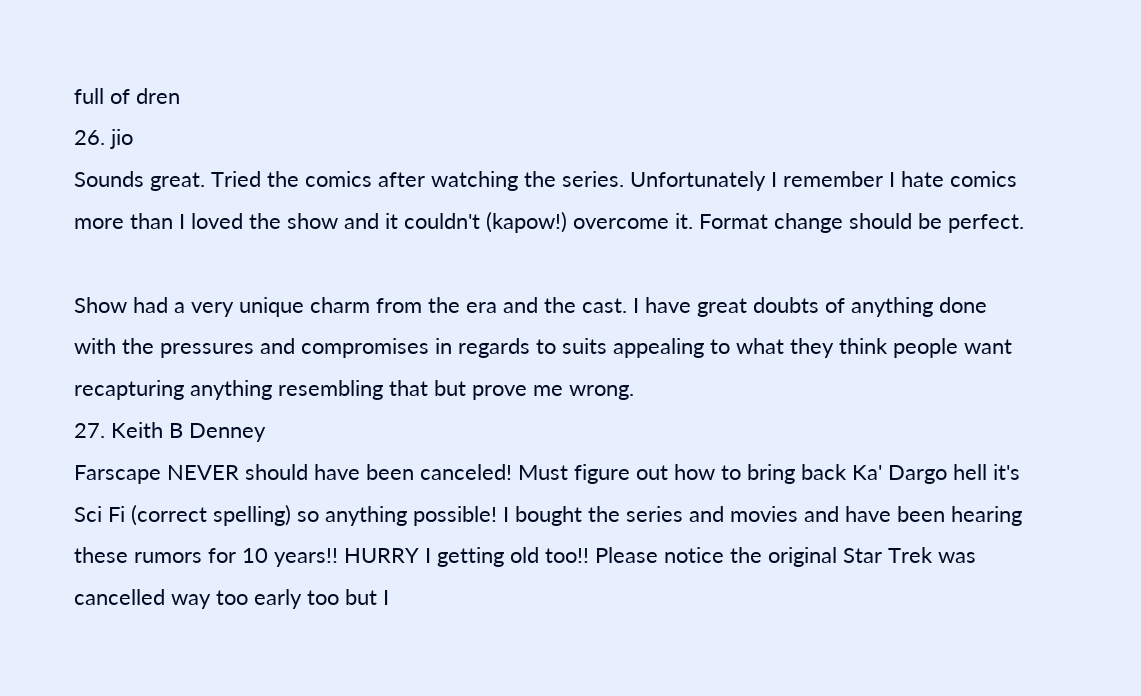full of dren
26. jio
Sounds great. Tried the comics after watching the series. Unfortunately I remember I hate comics more than I loved the show and it couldn't (kapow!) overcome it. Format change should be perfect.

Show had a very unique charm from the era and the cast. I have great doubts of anything done with the pressures and compromises in regards to suits appealing to what they think people want recapturing anything resembling that but prove me wrong.
27. Keith B Denney
Farscape NEVER should have been canceled! Must figure out how to bring back Ka' Dargo hell it's Sci Fi (correct spelling) so anything possible! I bought the series and movies and have been hearing these rumors for 10 years!! HURRY I getting old too!! Please notice the original Star Trek was cancelled way too early too but I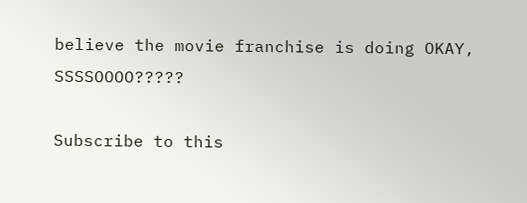believe the movie franchise is doing OKAY, SSSSOOOO?????

Subscribe to this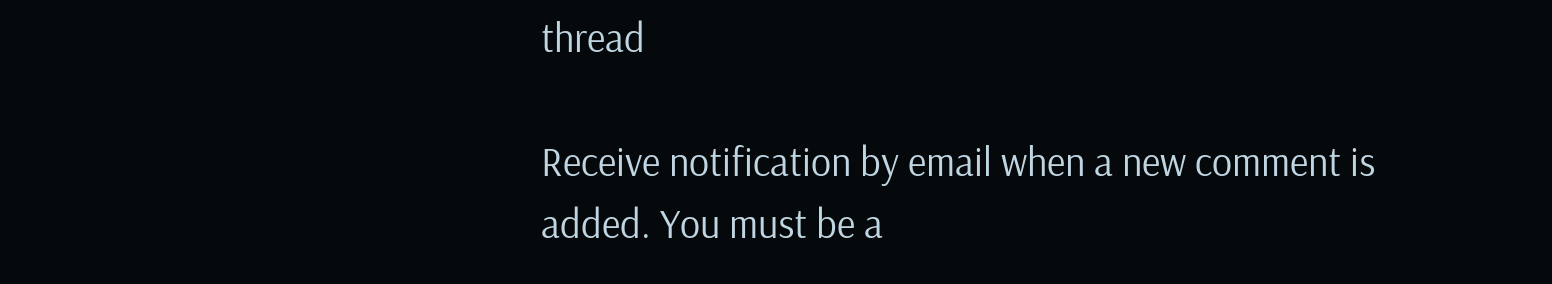thread

Receive notification by email when a new comment is added. You must be a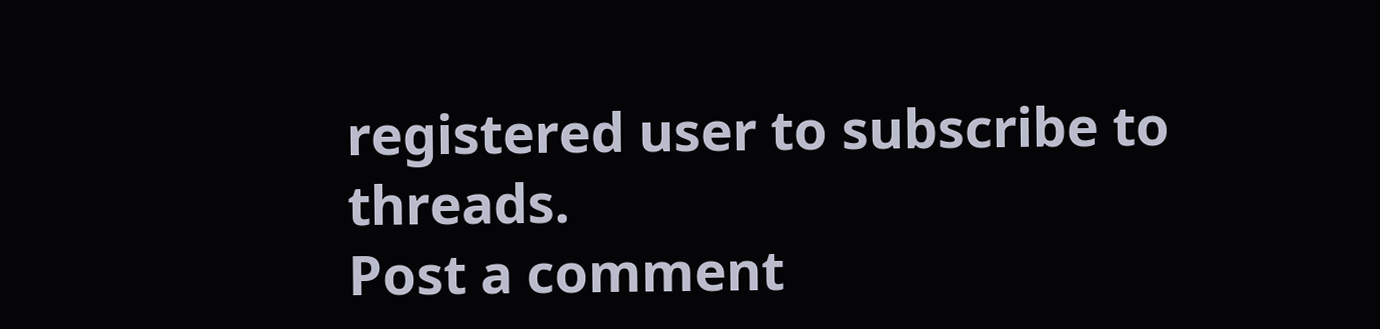registered user to subscribe to threads.
Post a comment